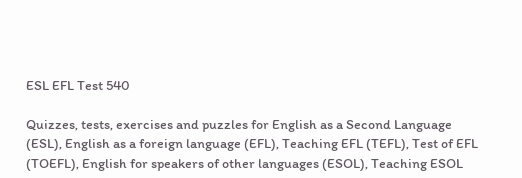ESL EFL Test 540

Quizzes, tests, exercises and puzzles for English as a Second Language (ESL), English as a foreign language (EFL), Teaching EFL (TEFL), Test of EFL (TOEFL), English for speakers of other languages (ESOL), Teaching ESOL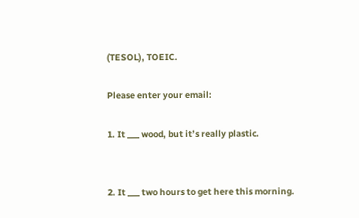(TESOL), TOEIC.

Please enter your email:

1. It ___ wood, but it’s really plastic.


2. It ___ two hours to get here this morning.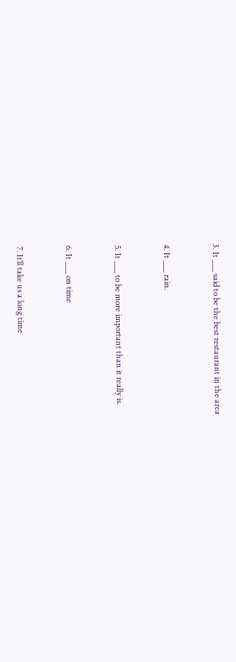3. It ___ said to be the best restaurant in the area


4. It ___ rain.


5. It ___ to be more important than it really is.


6. It ___ on time


7. It’ll take us a long time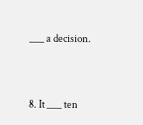___ a decision.


8. It ___ ten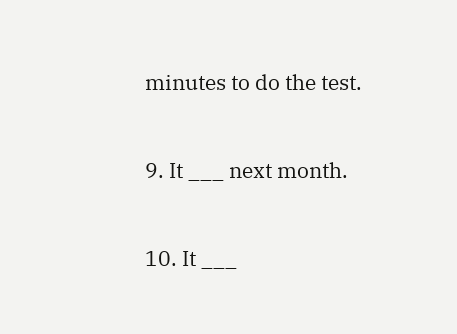minutes to do the test.


9. It ___ next month.


10. It ___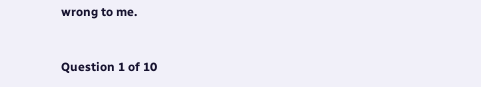wrong to me.


Question 1 of 10